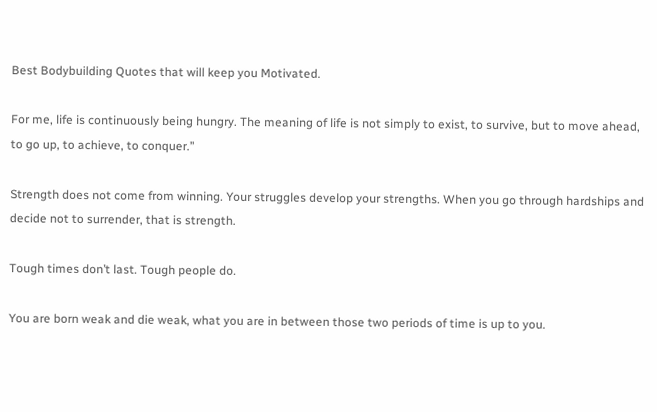Best Bodybuilding Quotes that will keep you Motivated.

For me, life is continuously being hungry. The meaning of life is not simply to exist, to survive, but to move ahead, to go up, to achieve, to conquer.”

Strength does not come from winning. Your struggles develop your strengths. When you go through hardships and decide not to surrender, that is strength.

Tough times don’t last. Tough people do.

You are born weak and die weak, what you are in between those two periods of time is up to you.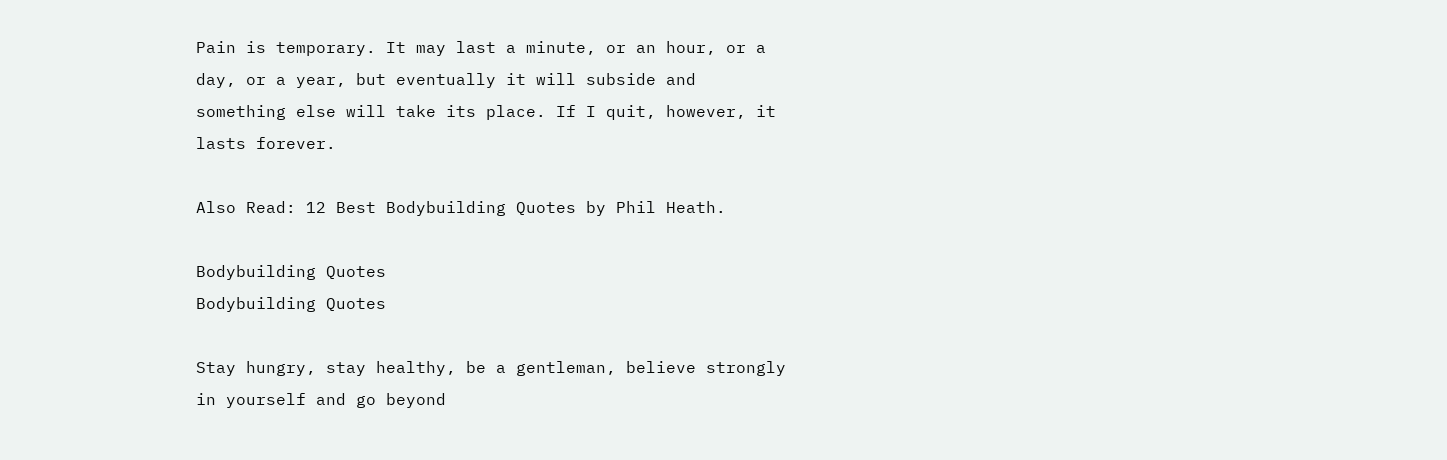Pain is temporary. It may last a minute, or an hour, or a day, or a year, but eventually it will subside and something else will take its place. If I quit, however, it lasts forever.

Also Read: 12 Best Bodybuilding Quotes by Phil Heath.

Bodybuilding Quotes
Bodybuilding Quotes

Stay hungry, stay healthy, be a gentleman, believe strongly in yourself and go beyond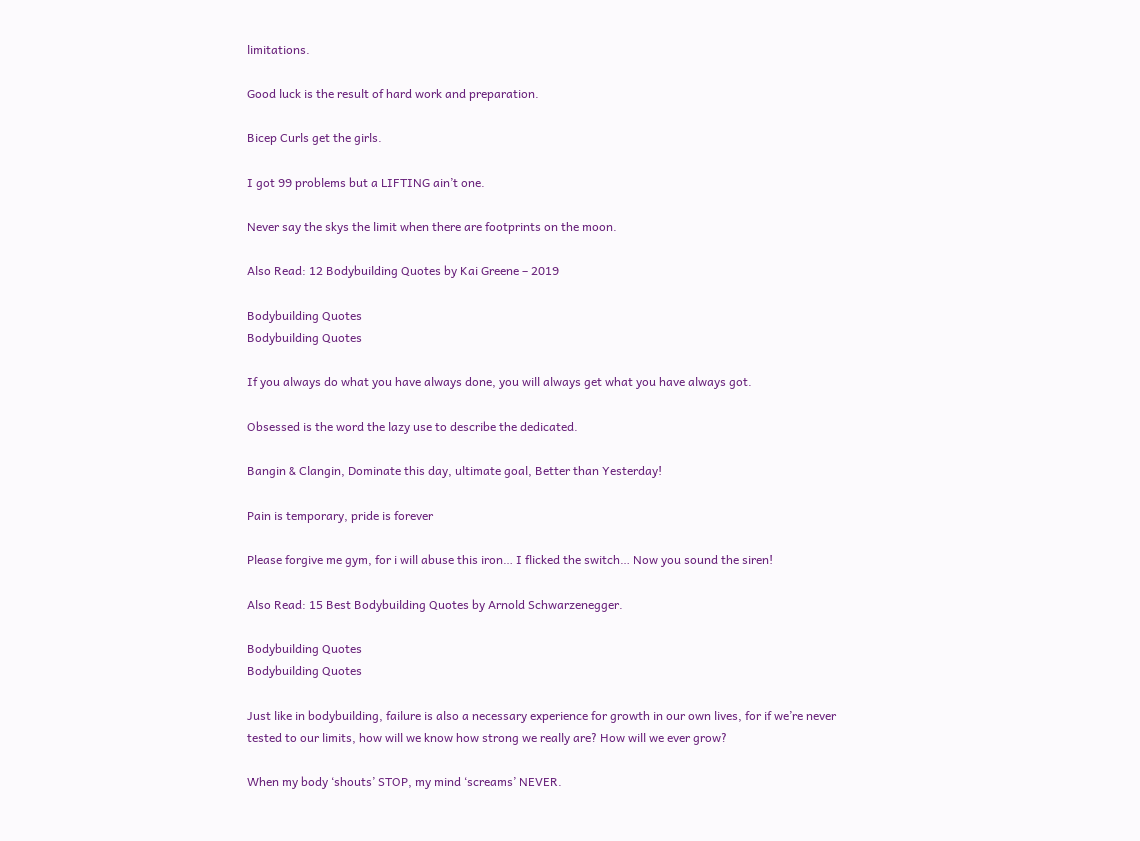limitations.

Good luck is the result of hard work and preparation.

Bicep Curls get the girls.

I got 99 problems but a LIFTING ain’t one.

Never say the skys the limit when there are footprints on the moon.

Also Read: 12 Bodybuilding Quotes by Kai Greene – 2019

Bodybuilding Quotes
Bodybuilding Quotes

If you always do what you have always done, you will always get what you have always got.

Obsessed is the word the lazy use to describe the dedicated.

Bangin & Clangin, Dominate this day, ultimate goal, Better than Yesterday!

Pain is temporary, pride is forever

Please forgive me gym, for i will abuse this iron… I flicked the switch… Now you sound the siren!

Also Read: 15 Best Bodybuilding Quotes by Arnold Schwarzenegger.

Bodybuilding Quotes
Bodybuilding Quotes

Just like in bodybuilding, failure is also a necessary experience for growth in our own lives, for if we’re never tested to our limits, how will we know how strong we really are? How will we ever grow?

When my body ‘shouts’ STOP, my mind ‘screams’ NEVER.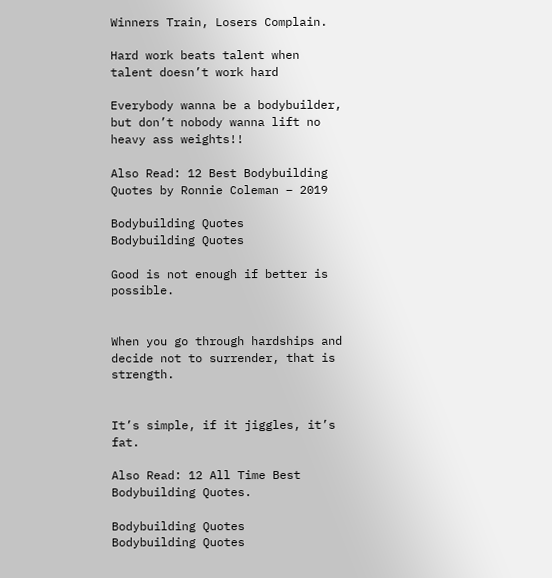Winners Train, Losers Complain.

Hard work beats talent when talent doesn’t work hard

Everybody wanna be a bodybuilder, but don’t nobody wanna lift no heavy ass weights!!

Also Read: 12 Best Bodybuilding Quotes by Ronnie Coleman – 2019

Bodybuilding Quotes
Bodybuilding Quotes

Good is not enough if better is possible.


When you go through hardships and decide not to surrender, that is strength.


It’s simple, if it jiggles, it’s fat.

Also Read: 12 All Time Best Bodybuilding Quotes.

Bodybuilding Quotes
Bodybuilding Quotes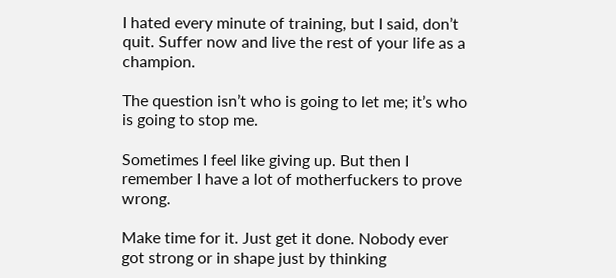I hated every minute of training, but I said, don’t quit. Suffer now and live the rest of your life as a champion.

The question isn’t who is going to let me; it’s who is going to stop me.

Sometimes I feel like giving up. But then I remember I have a lot of motherfuckers to prove wrong.

Make time for it. Just get it done. Nobody ever got strong or in shape just by thinking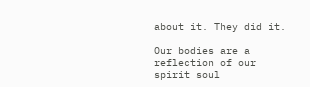about it. They did it.

Our bodies are a reflection of our spirit soul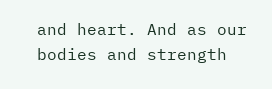and heart. And as our bodies and strength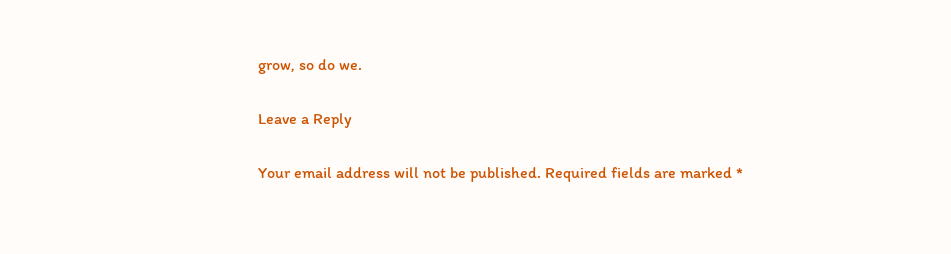grow, so do we.

Leave a Reply

Your email address will not be published. Required fields are marked *